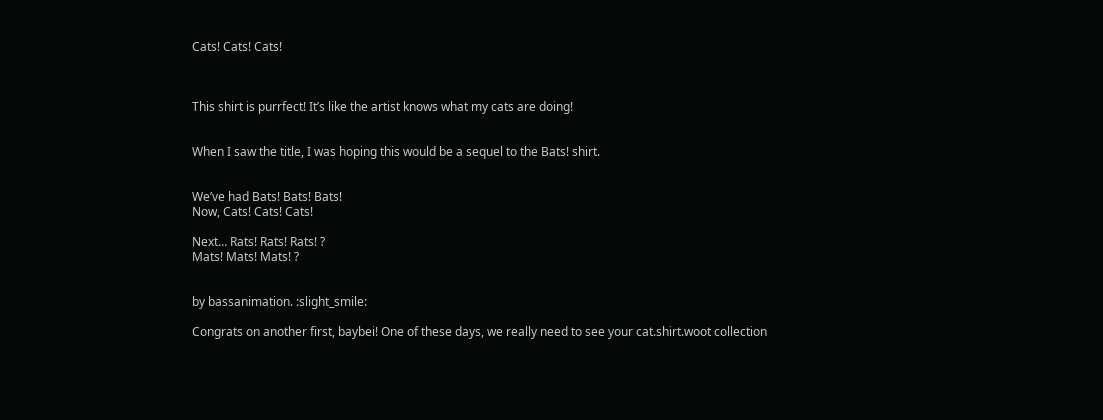Cats! Cats! Cats!



This shirt is purrfect! It’s like the artist knows what my cats are doing!


When I saw the title, I was hoping this would be a sequel to the Bats! shirt.


We’ve had Bats! Bats! Bats!
Now, Cats! Cats! Cats!

Next… Rats! Rats! Rats! ?
Mats! Mats! Mats! ?


by bassanimation. :slight_smile:

Congrats on another first, baybei! One of these days, we really need to see your cat.shirt.woot collection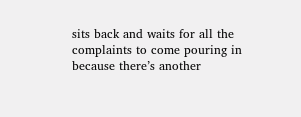sits back and waits for all the complaints to come pouring in because there’s another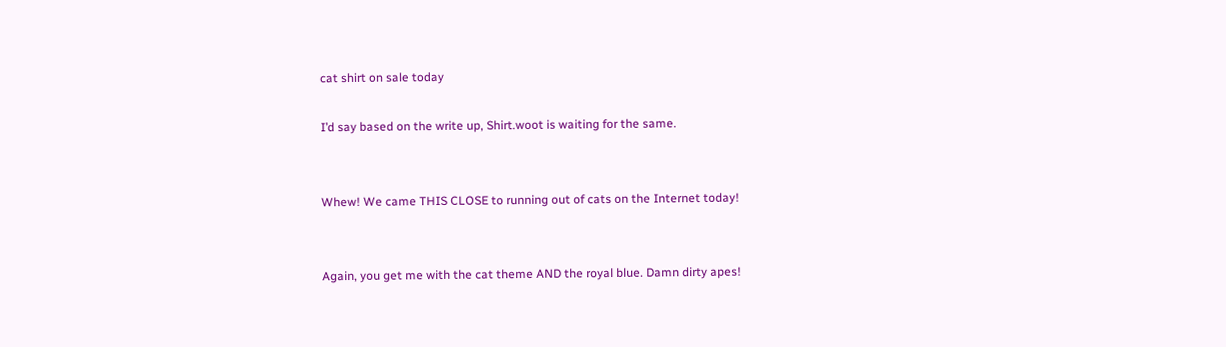cat shirt on sale today

I’d say based on the write up, Shirt.woot is waiting for the same.


Whew! We came THIS CLOSE to running out of cats on the Internet today!


Again, you get me with the cat theme AND the royal blue. Damn dirty apes!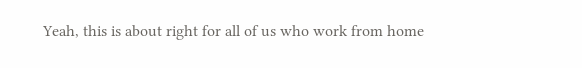Yeah, this is about right for all of us who work from home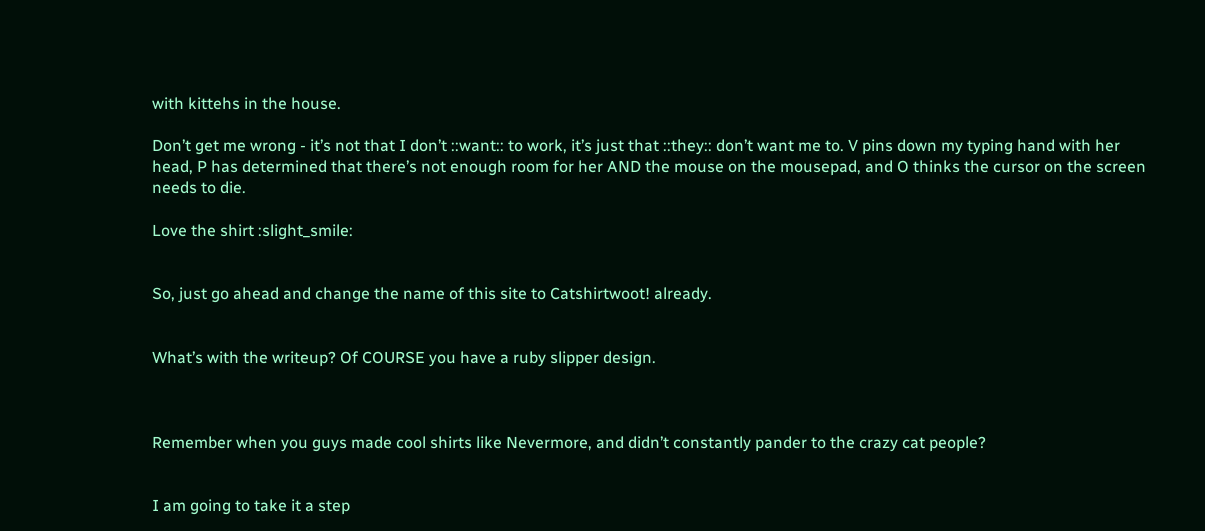with kittehs in the house.

Don’t get me wrong - it’s not that I don’t ::want:: to work, it’s just that ::they:: don’t want me to. V pins down my typing hand with her head, P has determined that there’s not enough room for her AND the mouse on the mousepad, and O thinks the cursor on the screen needs to die.

Love the shirt :slight_smile:


So, just go ahead and change the name of this site to Catshirtwoot! already.


What’s with the writeup? Of COURSE you have a ruby slipper design.



Remember when you guys made cool shirts like Nevermore, and didn’t constantly pander to the crazy cat people?


I am going to take it a step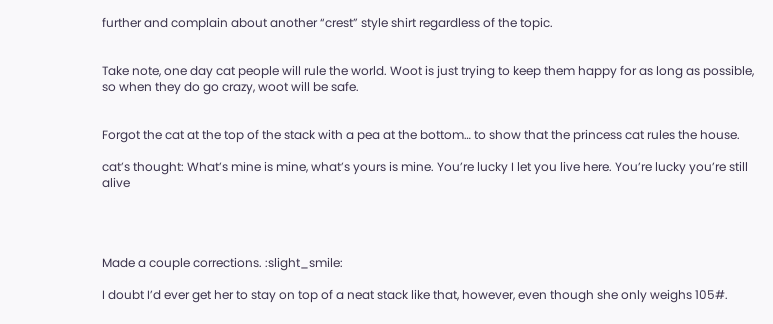further and complain about another “crest” style shirt regardless of the topic.


Take note, one day cat people will rule the world. Woot is just trying to keep them happy for as long as possible, so when they do go crazy, woot will be safe.


Forgot the cat at the top of the stack with a pea at the bottom… to show that the princess cat rules the house.

cat’s thought: What’s mine is mine, what’s yours is mine. You’re lucky I let you live here. You’re lucky you’re still alive




Made a couple corrections. :slight_smile:

I doubt I’d ever get her to stay on top of a neat stack like that, however, even though she only weighs 105#.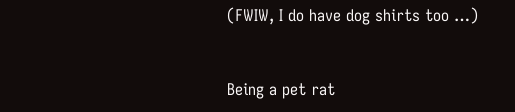(FWIW, I do have dog shirts too …)


Being a pet rat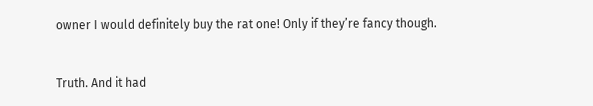owner I would definitely buy the rat one! Only if they’re fancy though.


Truth. And it had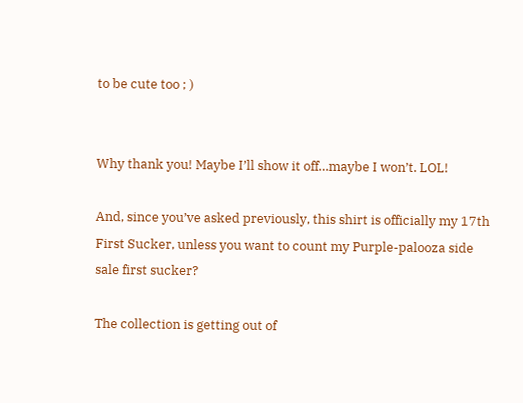to be cute too ; )


Why thank you! Maybe I’ll show it off…maybe I won’t. LOL!

And, since you’ve asked previously, this shirt is officially my 17th First Sucker, unless you want to count my Purple-palooza side sale first sucker?

The collection is getting out of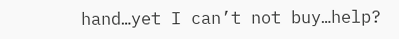hand…yet I can’t not buy…help?